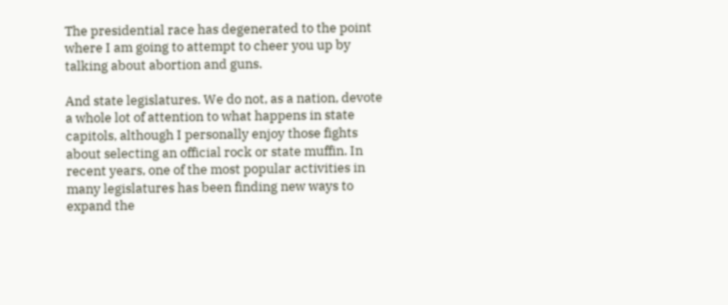The presidential race has degenerated to the point where I am going to attempt to cheer you up by talking about abortion and guns.

And state legislatures. We do not, as a nation, devote a whole lot of attention to what happens in state capitols, although I personally enjoy those fights about selecting an official rock or state muffin. In recent years, one of the most popular activities in many legislatures has been finding new ways to expand the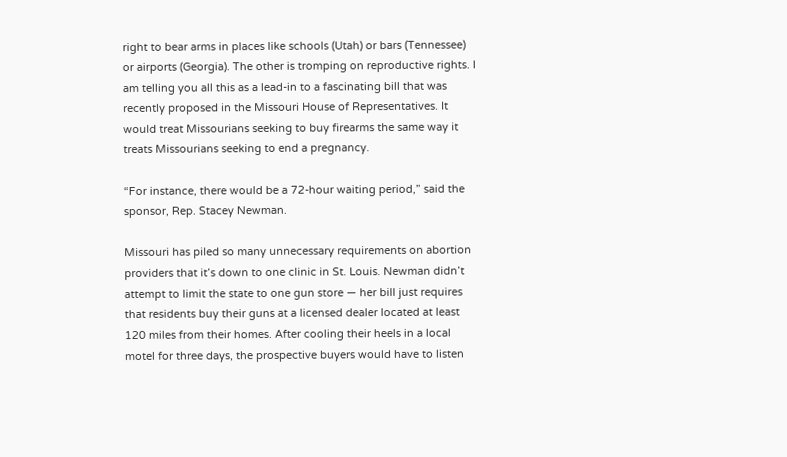right to bear arms in places like schools (Utah) or bars (Tennessee) or airports (Georgia). The other is tromping on reproductive rights. I am telling you all this as a lead-in to a fascinating bill that was recently proposed in the Missouri House of Representatives. It would treat Missourians seeking to buy firearms the same way it treats Missourians seeking to end a pregnancy.

“For instance, there would be a 72-hour waiting period,” said the sponsor, Rep. Stacey Newman.

Missouri has piled so many unnecessary requirements on abortion providers that it’s down to one clinic in St. Louis. Newman didn’t attempt to limit the state to one gun store — her bill just requires that residents buy their guns at a licensed dealer located at least 120 miles from their homes. After cooling their heels in a local motel for three days, the prospective buyers would have to listen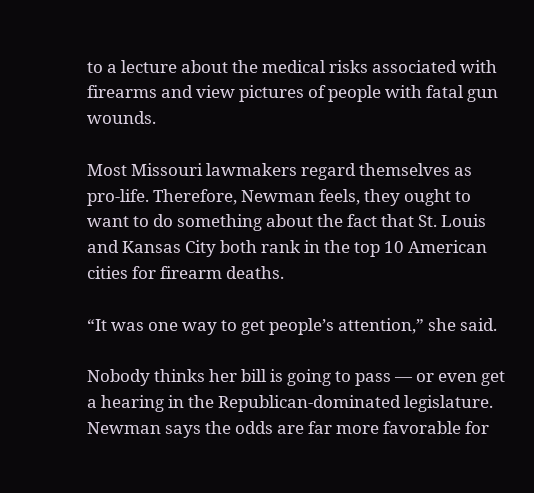to a lecture about the medical risks associated with firearms and view pictures of people with fatal gun wounds.

Most Missouri lawmakers regard themselves as pro-life. Therefore, Newman feels, they ought to want to do something about the fact that St. Louis and Kansas City both rank in the top 10 American cities for firearm deaths.

“It was one way to get people’s attention,” she said.

Nobody thinks her bill is going to pass — or even get a hearing in the Republican-dominated legislature. Newman says the odds are far more favorable for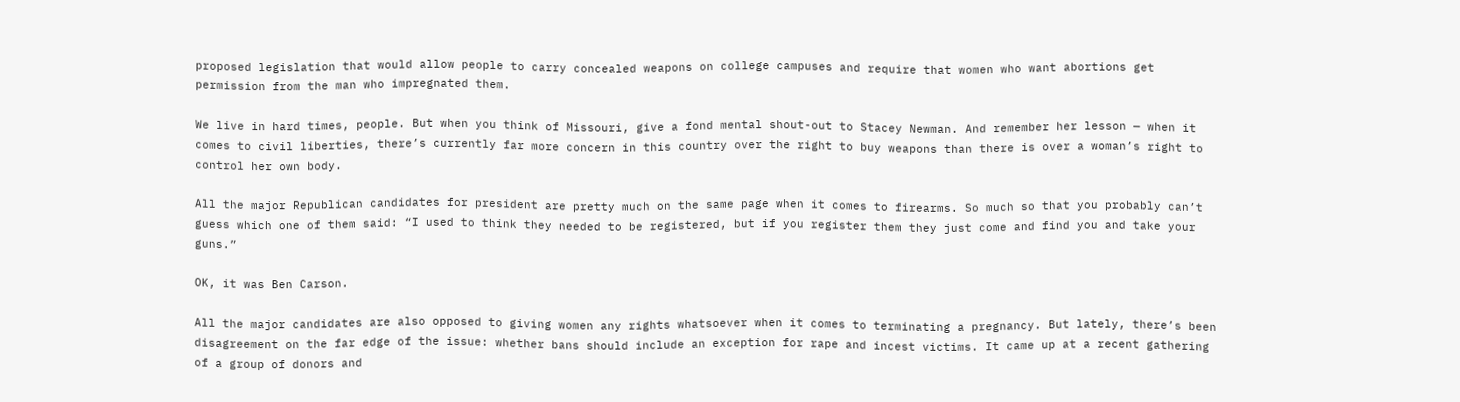proposed legislation that would allow people to carry concealed weapons on college campuses and require that women who want abortions get permission from the man who impregnated them.

We live in hard times, people. But when you think of Missouri, give a fond mental shout-out to Stacey Newman. And remember her lesson — when it comes to civil liberties, there’s currently far more concern in this country over the right to buy weapons than there is over a woman’s right to control her own body.

All the major Republican candidates for president are pretty much on the same page when it comes to firearms. So much so that you probably can’t guess which one of them said: “I used to think they needed to be registered, but if you register them they just come and find you and take your guns.”

OK, it was Ben Carson.

All the major candidates are also opposed to giving women any rights whatsoever when it comes to terminating a pregnancy. But lately, there’s been disagreement on the far edge of the issue: whether bans should include an exception for rape and incest victims. It came up at a recent gathering of a group of donors and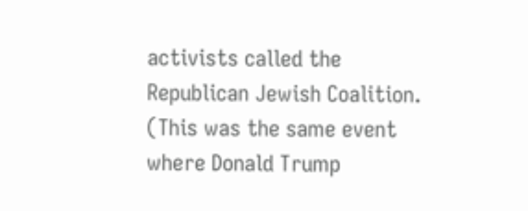activists called the Republican Jewish Coalition. (This was the same event where Donald Trump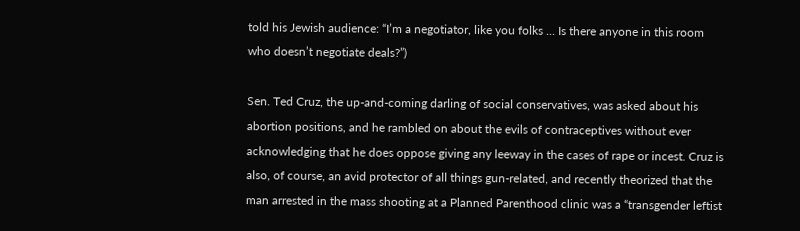told his Jewish audience: “I’m a negotiator, like you folks ... Is there anyone in this room who doesn’t negotiate deals?”)

Sen. Ted Cruz, the up-and-coming darling of social conservatives, was asked about his abortion positions, and he rambled on about the evils of contraceptives without ever acknowledging that he does oppose giving any leeway in the cases of rape or incest. Cruz is also, of course, an avid protector of all things gun-related, and recently theorized that the man arrested in the mass shooting at a Planned Parenthood clinic was a “transgender leftist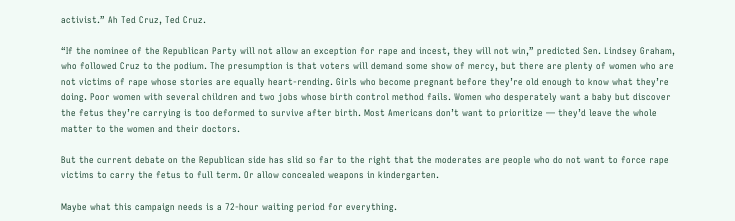activist.” Ah Ted Cruz, Ted Cruz.

“If the nominee of the Republican Party will not allow an exception for rape and incest, they will not win,” predicted Sen. Lindsey Graham, who followed Cruz to the podium. The presumption is that voters will demand some show of mercy, but there are plenty of women who are not victims of rape whose stories are equally heart-rending. Girls who become pregnant before they’re old enough to know what they’re doing. Poor women with several children and two jobs whose birth control method fails. Women who desperately want a baby but discover the fetus they’re carrying is too deformed to survive after birth. Most Americans don’t want to prioritize — they’d leave the whole matter to the women and their doctors.

But the current debate on the Republican side has slid so far to the right that the moderates are people who do not want to force rape victims to carry the fetus to full term. Or allow concealed weapons in kindergarten.

Maybe what this campaign needs is a 72-hour waiting period for everything.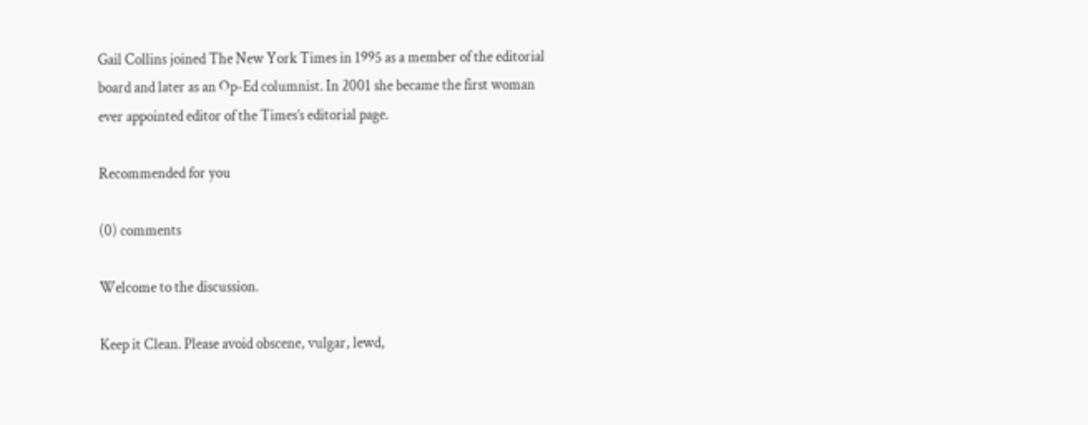Gail Collins joined The New York Times in 1995 as a member of the editorial board and later as an Op-Ed columnist. In 2001 she became the first woman ever appointed editor of the Times’s editorial page.

Recommended for you

(0) comments

Welcome to the discussion.

Keep it Clean. Please avoid obscene, vulgar, lewd,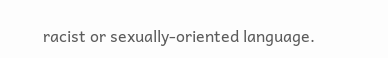racist or sexually-oriented language.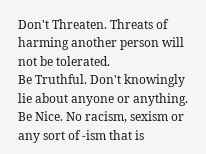Don't Threaten. Threats of harming another person will not be tolerated.
Be Truthful. Don't knowingly lie about anyone or anything.
Be Nice. No racism, sexism or any sort of -ism that is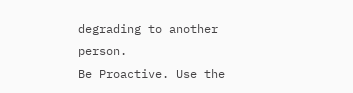degrading to another person.
Be Proactive. Use the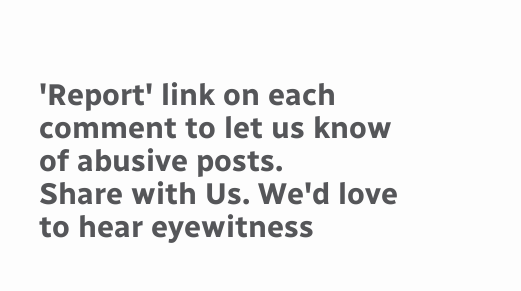'Report' link on each comment to let us know of abusive posts.
Share with Us. We'd love to hear eyewitness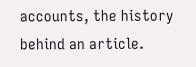accounts, the history behind an article.